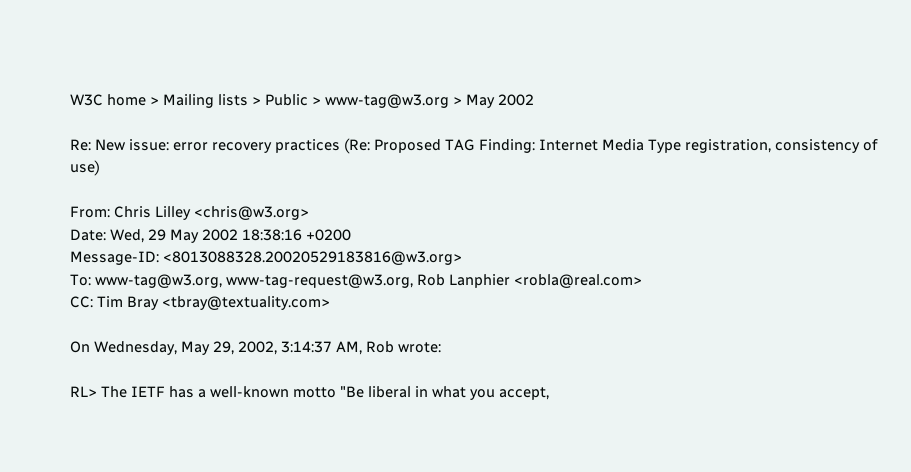W3C home > Mailing lists > Public > www-tag@w3.org > May 2002

Re: New issue: error recovery practices (Re: Proposed TAG Finding: Internet Media Type registration, consistency of use)

From: Chris Lilley <chris@w3.org>
Date: Wed, 29 May 2002 18:38:16 +0200
Message-ID: <8013088328.20020529183816@w3.org>
To: www-tag@w3.org, www-tag-request@w3.org, Rob Lanphier <robla@real.com>
CC: Tim Bray <tbray@textuality.com>

On Wednesday, May 29, 2002, 3:14:37 AM, Rob wrote:

RL> The IETF has a well-known motto "Be liberal in what you accept,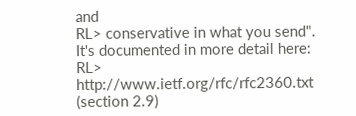and
RL> conservative in what you send".  It's documented in more detail here:
RL> http://www.ietf.org/rfc/rfc2360.txt (section 2.9)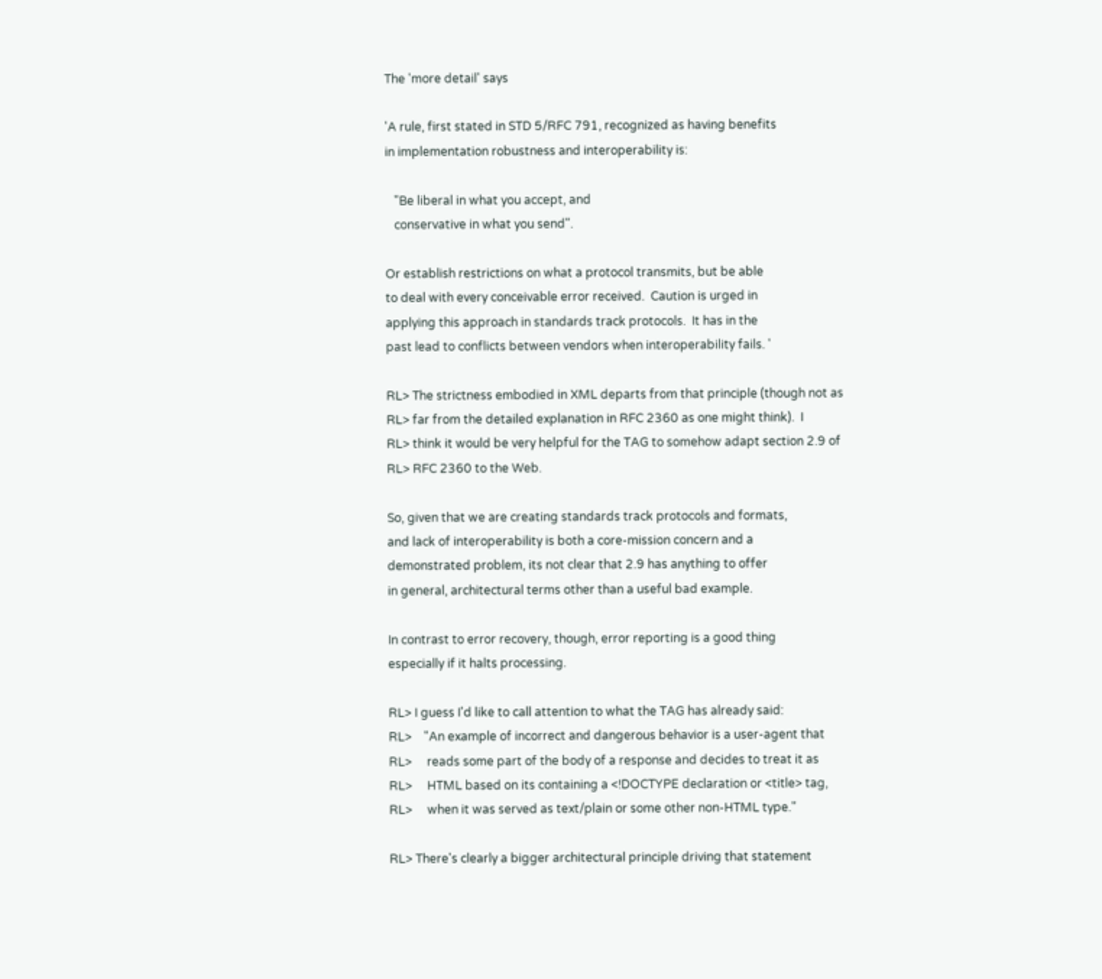The 'more detail' says

'A rule, first stated in STD 5/RFC 791, recognized as having benefits
in implementation robustness and interoperability is:

   "Be liberal in what you accept, and
   conservative in what you send".

Or establish restrictions on what a protocol transmits, but be able
to deal with every conceivable error received.  Caution is urged in
applying this approach in standards track protocols.  It has in the
past lead to conflicts between vendors when interoperability fails. '

RL> The strictness embodied in XML departs from that principle (though not as
RL> far from the detailed explanation in RFC 2360 as one might think).  I
RL> think it would be very helpful for the TAG to somehow adapt section 2.9 of
RL> RFC 2360 to the Web.

So, given that we are creating standards track protocols and formats,
and lack of interoperability is both a core-mission concern and a
demonstrated problem, its not clear that 2.9 has anything to offer
in general, architectural terms other than a useful bad example.

In contrast to error recovery, though, error reporting is a good thing
especially if it halts processing.

RL> I guess I'd like to call attention to what the TAG has already said:
RL>    "An example of incorrect and dangerous behavior is a user-agent that
RL>     reads some part of the body of a response and decides to treat it as
RL>     HTML based on its containing a <!DOCTYPE declaration or <title> tag,
RL>     when it was served as text/plain or some other non-HTML type."

RL> There's clearly a bigger architectural principle driving that statement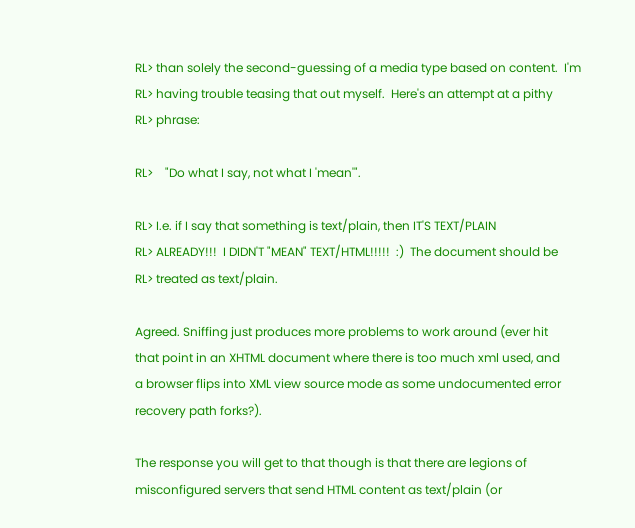RL> than solely the second-guessing of a media type based on content.  I'm
RL> having trouble teasing that out myself.  Here's an attempt at a pithy
RL> phrase:

RL>    "Do what I say, not what I 'mean'".

RL> I.e. if I say that something is text/plain, then IT'S TEXT/PLAIN
RL> ALREADY!!!  I DIDN'T "MEAN" TEXT/HTML!!!!!  :)  The document should be
RL> treated as text/plain.

Agreed. Sniffing just produces more problems to work around (ever hit
that point in an XHTML document where there is too much xml used, and
a browser flips into XML view source mode as some undocumented error
recovery path forks?).

The response you will get to that though is that there are legions of
misconfigured servers that send HTML content as text/plain (or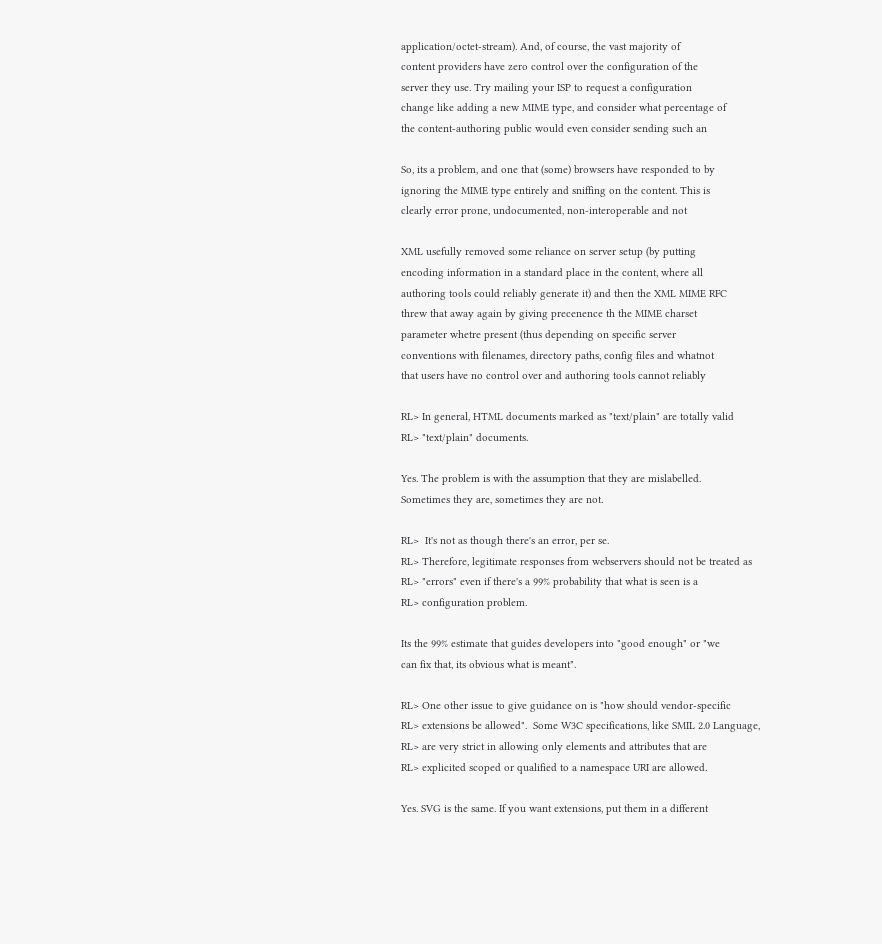application/octet-stream). And, of course, the vast majority of
content providers have zero control over the configuration of the
server they use. Try mailing your ISP to request a configuration
change like adding a new MIME type, and consider what percentage of
the content-authoring public would even consider sending such an

So, its a problem, and one that (some) browsers have responded to by
ignoring the MIME type entirely and sniffing on the content. This is
clearly error prone, undocumented, non-interoperable and not

XML usefully removed some reliance on server setup (by putting
encoding information in a standard place in the content, where all
authoring tools could reliably generate it) and then the XML MIME RFC
threw that away again by giving precenence th the MIME charset
parameter whetre present (thus depending on specific server
conventions with filenames, directory paths, config files and whatnot
that users have no control over and authoring tools cannot reliably

RL> In general, HTML documents marked as "text/plain" are totally valid
RL> "text/plain" documents.

Yes. The problem is with the assumption that they are mislabelled.
Sometimes they are, sometimes they are not.

RL>  It's not as though there's an error, per se.
RL> Therefore, legitimate responses from webservers should not be treated as
RL> "errors" even if there's a 99% probability that what is seen is a
RL> configuration problem.

Its the 99% estimate that guides developers into "good enough" or "we
can fix that, its obvious what is meant".

RL> One other issue to give guidance on is "how should vendor-specific
RL> extensions be allowed".  Some W3C specifications, like SMIL 2.0 Language,
RL> are very strict in allowing only elements and attributes that are
RL> explicited scoped or qualified to a namespace URI are allowed.

Yes. SVG is the same. If you want extensions, put them in a different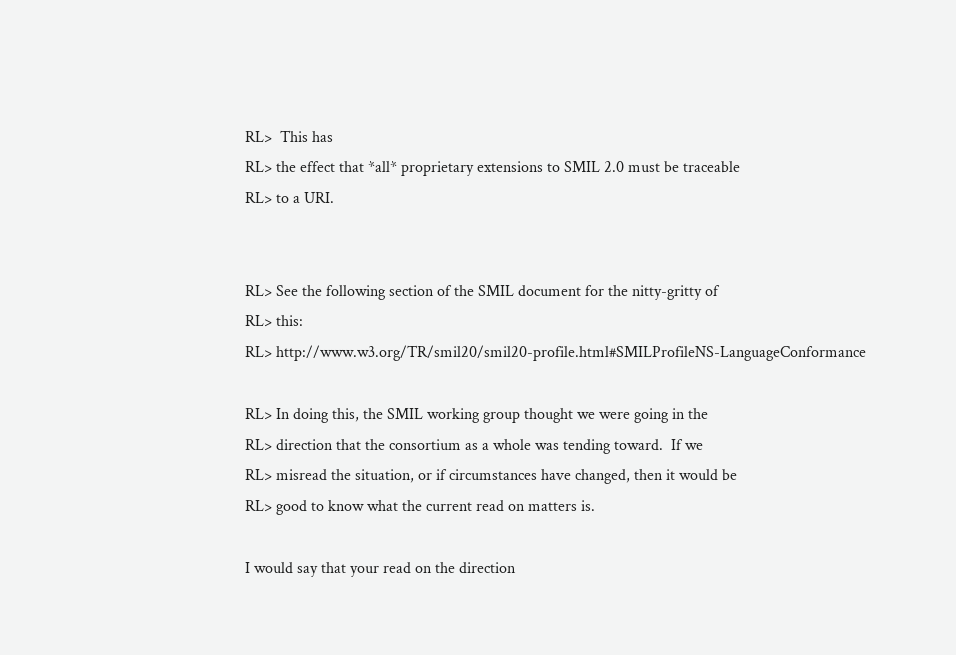RL>  This has
RL> the effect that *all* proprietary extensions to SMIL 2.0 must be traceable
RL> to a URI.


RL> See the following section of the SMIL document for the nitty-gritty of
RL> this:
RL> http://www.w3.org/TR/smil20/smil20-profile.html#SMILProfileNS-LanguageConformance

RL> In doing this, the SMIL working group thought we were going in the
RL> direction that the consortium as a whole was tending toward.  If we
RL> misread the situation, or if circumstances have changed, then it would be
RL> good to know what the current read on matters is.

I would say that your read on the direction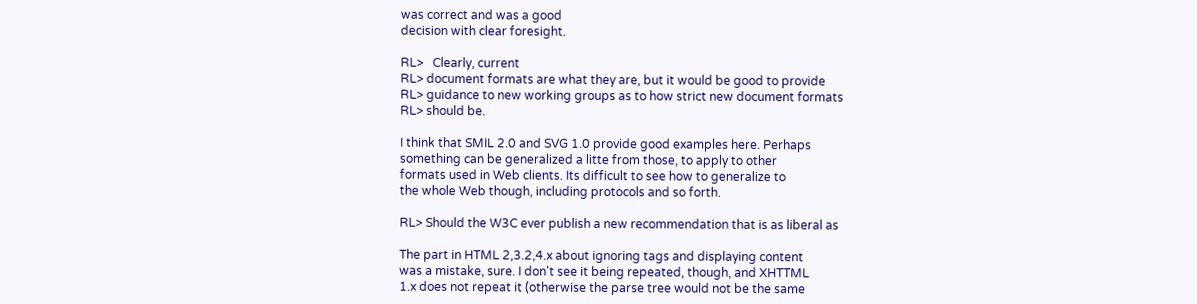was correct and was a good
decision with clear foresight.

RL>   Clearly, current
RL> document formats are what they are, but it would be good to provide
RL> guidance to new working groups as to how strict new document formats
RL> should be.

I think that SMIL 2.0 and SVG 1.0 provide good examples here. Perhaps
something can be generalized a litte from those, to apply to other
formats used in Web clients. Its difficult to see how to generalize to
the whole Web though, including protocols and so forth.

RL> Should the W3C ever publish a new recommendation that is as liberal as

The part in HTML 2,3.2,4.x about ignoring tags and displaying content
was a mistake, sure. I don't see it being repeated, though, and XHTTML
1.x does not repeat it (otherwise the parse tree would not be the same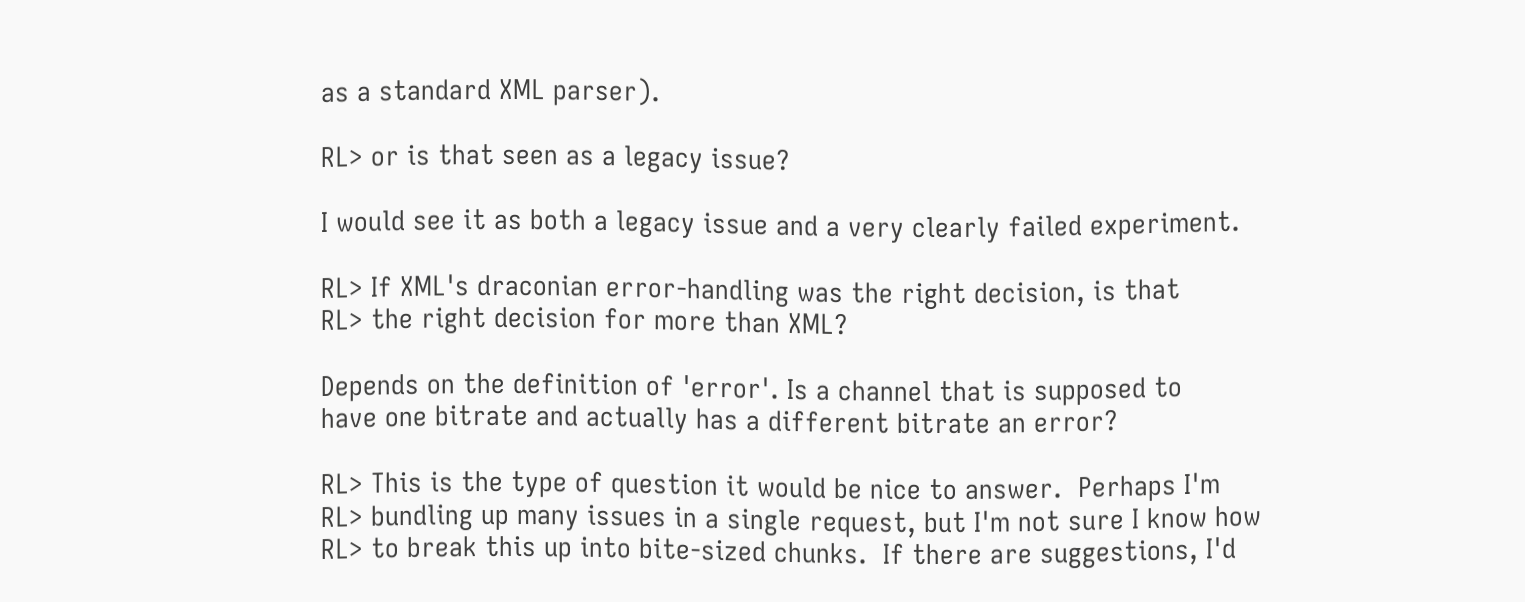as a standard XML parser).

RL> or is that seen as a legacy issue?

I would see it as both a legacy issue and a very clearly failed experiment.

RL> If XML's draconian error-handling was the right decision, is that
RL> the right decision for more than XML?

Depends on the definition of 'error'. Is a channel that is supposed to
have one bitrate and actually has a different bitrate an error?

RL> This is the type of question it would be nice to answer.  Perhaps I'm
RL> bundling up many issues in a single request, but I'm not sure I know how
RL> to break this up into bite-sized chunks.  If there are suggestions, I'd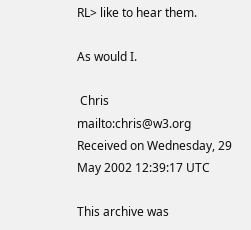RL> like to hear them.

As would I.

 Chris                            mailto:chris@w3.org
Received on Wednesday, 29 May 2002 12:39:17 UTC

This archive was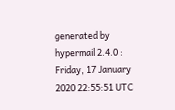generated by hypermail 2.4.0 : Friday, 17 January 2020 22:55:51 UTC